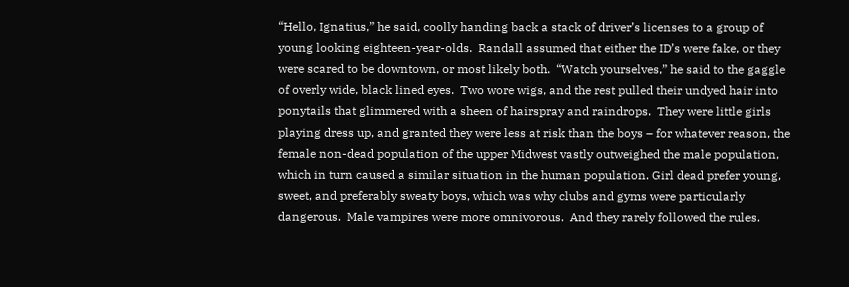“Hello, Ignatius,” he said, coolly handing back a stack of driver’s licenses to a group of young looking eighteen-year-olds.  Randall assumed that either the ID’s were fake, or they were scared to be downtown, or most likely both.  “Watch yourselves,” he said to the gaggle of overly wide, black lined eyes.  Two wore wigs, and the rest pulled their undyed hair into ponytails that glimmered with a sheen of hairspray and raindrops.  They were little girls playing dress up, and granted they were less at risk than the boys – for whatever reason, the female non-dead population of the upper Midwest vastly outweighed the male population, which in turn caused a similar situation in the human population. Girl dead prefer young, sweet, and preferably sweaty boys, which was why clubs and gyms were particularly dangerous.  Male vampires were more omnivorous.  And they rarely followed the rules.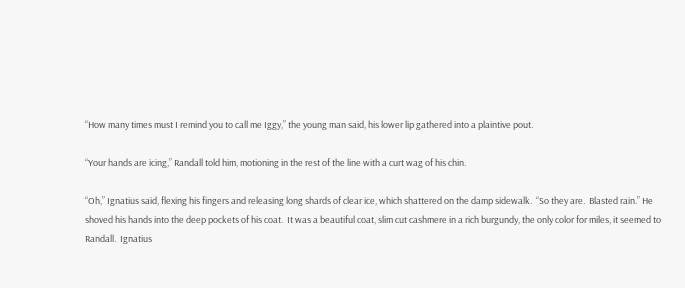“How many times must I remind you to call me Iggy,” the young man said, his lower lip gathered into a plaintive pout.

“Your hands are icing,” Randall told him, motioning in the rest of the line with a curt wag of his chin.

“Oh,” Ignatius said, flexing his fingers and releasing long shards of clear ice, which shattered on the damp sidewalk.  “So they are.  Blasted rain.” He shoved his hands into the deep pockets of his coat.  It was a beautiful coat, slim cut cashmere in a rich burgundy, the only color for miles, it seemed to Randall.  Ignatius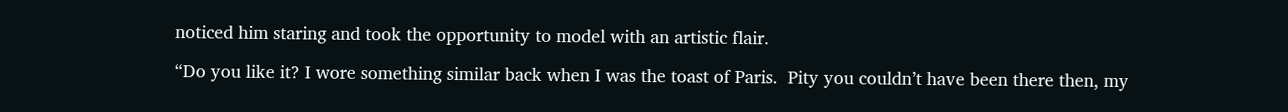noticed him staring and took the opportunity to model with an artistic flair.

“Do you like it? I wore something similar back when I was the toast of Paris.  Pity you couldn’t have been there then, my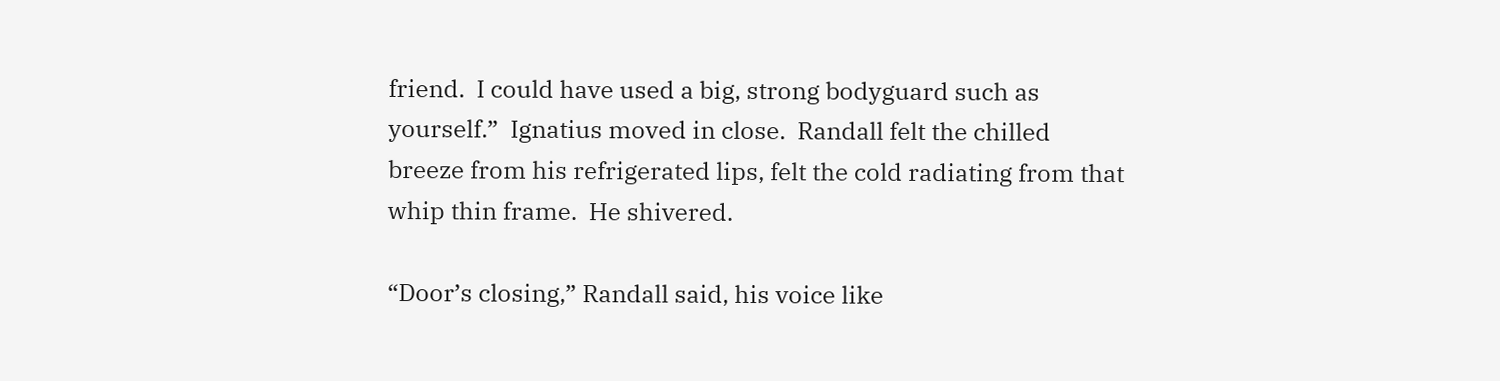friend.  I could have used a big, strong bodyguard such as yourself.”  Ignatius moved in close.  Randall felt the chilled breeze from his refrigerated lips, felt the cold radiating from that whip thin frame.  He shivered.

“Door’s closing,” Randall said, his voice like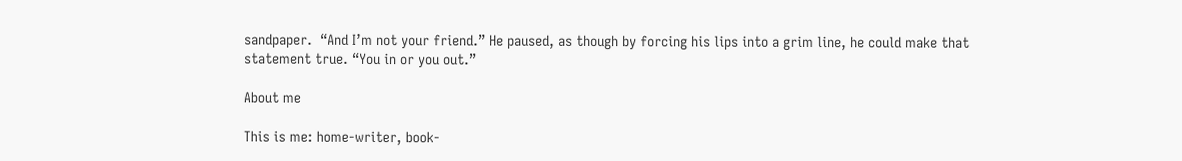sandpaper.  “And I’m not your friend.” He paused, as though by forcing his lips into a grim line, he could make that statement true. “You in or you out.”

About me

This is me: home-writer, book-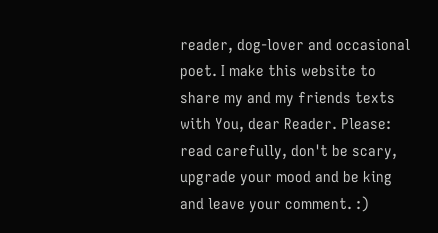reader, dog-lover and occasional poet. I make this website to share my and my friends texts with You, dear Reader. Please: read carefully, don't be scary, upgrade your mood and be king and leave your comment. :)